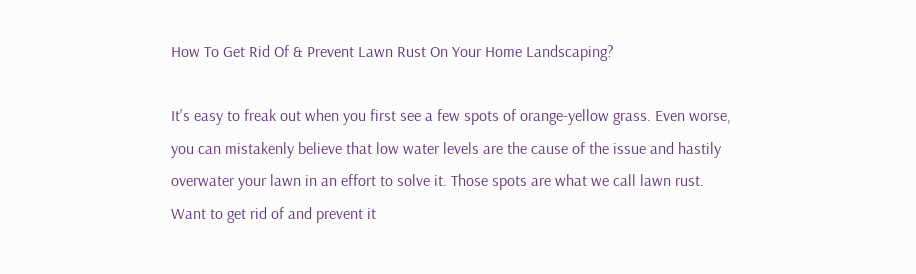How To Get Rid Of & Prevent Lawn Rust On Your Home Landscaping?

It's easy to freak out when you first see a few spots of orange-yellow grass. Even worse, you can mistakenly believe that low water levels are the cause of the issue and hastily overwater your lawn in an effort to solve it. Those spots are what we call lawn rust. Want to get rid of and prevent it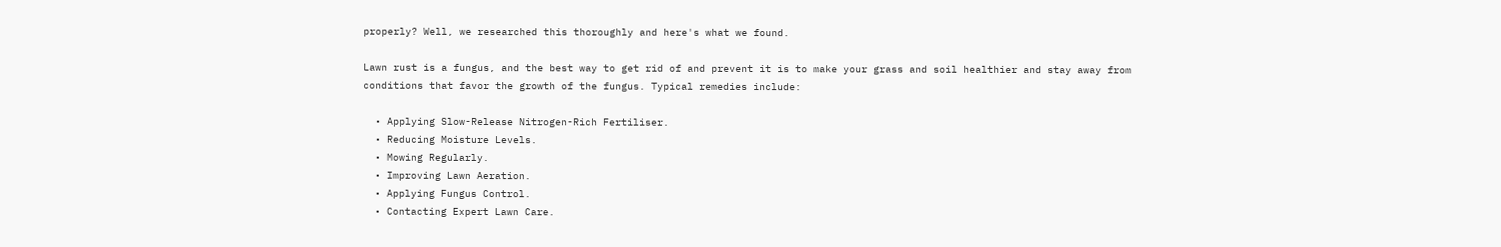properly? Well, we researched this thoroughly and here's what we found.

Lawn rust is a fungus, and the best way to get rid of and prevent it is to make your grass and soil healthier and stay away from conditions that favor the growth of the fungus. Typical remedies include:

  • Applying Slow-Release Nitrogen-Rich Fertiliser.
  • Reducing Moisture Levels.
  • Mowing Regularly.
  • Improving Lawn Aeration.
  • Applying Fungus Control.
  • Contacting Expert Lawn Care.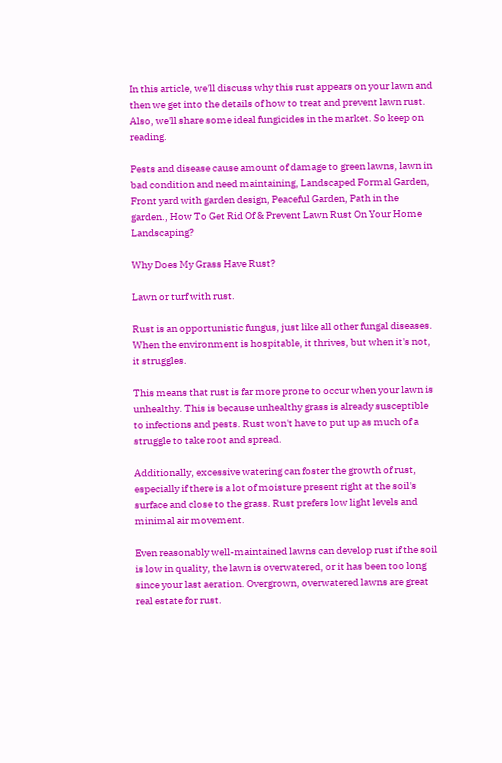In this article, we'll discuss why this rust appears on your lawn and then we get into the details of how to treat and prevent lawn rust. Also, we'll share some ideal fungicides in the market. So keep on reading.

Pests and disease cause amount of damage to green lawns, lawn in bad condition and need maintaining, Landscaped Formal Garden, Front yard with garden design, Peaceful Garden, Path in the garden., How To Get Rid Of & Prevent Lawn Rust On Your Home Landscaping?

Why Does My Grass Have Rust?

Lawn or turf with rust.

Rust is an opportunistic fungus, just like all other fungal diseases. When the environment is hospitable, it thrives, but when it's not, it struggles.

This means that rust is far more prone to occur when your lawn is unhealthy. This is because unhealthy grass is already susceptible to infections and pests. Rust won't have to put up as much of a struggle to take root and spread.

Additionally, excessive watering can foster the growth of rust, especially if there is a lot of moisture present right at the soil's surface and close to the grass. Rust prefers low light levels and minimal air movement.

Even reasonably well-maintained lawns can develop rust if the soil is low in quality, the lawn is overwatered, or it has been too long since your last aeration. Overgrown, overwatered lawns are great real estate for rust.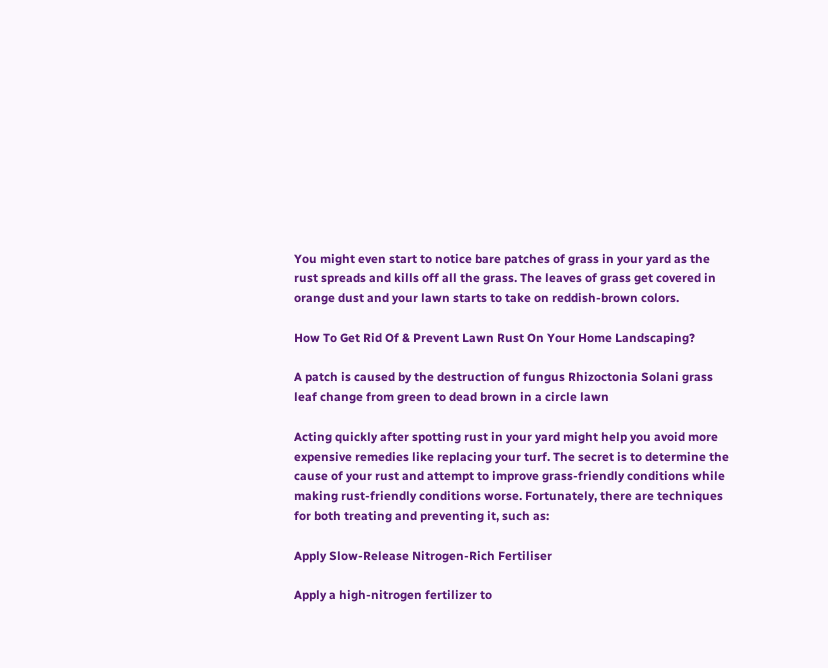You might even start to notice bare patches of grass in your yard as the rust spreads and kills off all the grass. The leaves of grass get covered in orange dust and your lawn starts to take on reddish-brown colors.

How To Get Rid Of & Prevent Lawn Rust On Your Home Landscaping?

A patch is caused by the destruction of fungus Rhizoctonia Solani grass leaf change from green to dead brown in a circle lawn

Acting quickly after spotting rust in your yard might help you avoid more expensive remedies like replacing your turf. The secret is to determine the cause of your rust and attempt to improve grass-friendly conditions while making rust-friendly conditions worse. Fortunately, there are techniques for both treating and preventing it, such as:

Apply Slow-Release Nitrogen-Rich Fertiliser

Apply a high-nitrogen fertilizer to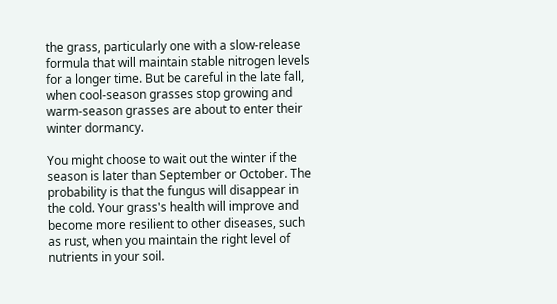the grass, particularly one with a slow-release formula that will maintain stable nitrogen levels for a longer time. But be careful in the late fall, when cool-season grasses stop growing and warm-season grasses are about to enter their winter dormancy.

You might choose to wait out the winter if the season is later than September or October. The probability is that the fungus will disappear in the cold. Your grass's health will improve and become more resilient to other diseases, such as rust, when you maintain the right level of nutrients in your soil.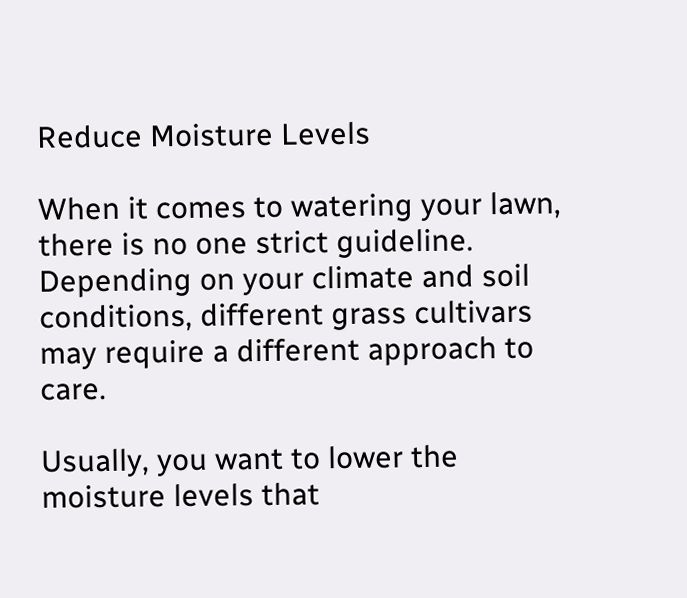Reduce Moisture Levels

When it comes to watering your lawn, there is no one strict guideline. Depending on your climate and soil conditions, different grass cultivars may require a different approach to care.

Usually, you want to lower the moisture levels that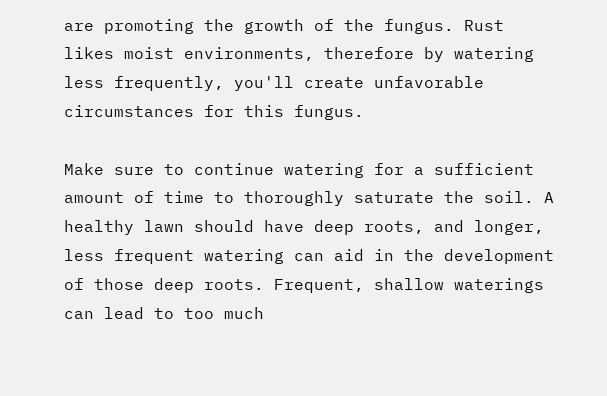are promoting the growth of the fungus. Rust likes moist environments, therefore by watering less frequently, you'll create unfavorable circumstances for this fungus.

Make sure to continue watering for a sufficient amount of time to thoroughly saturate the soil. A healthy lawn should have deep roots, and longer, less frequent watering can aid in the development of those deep roots. Frequent, shallow waterings can lead to too much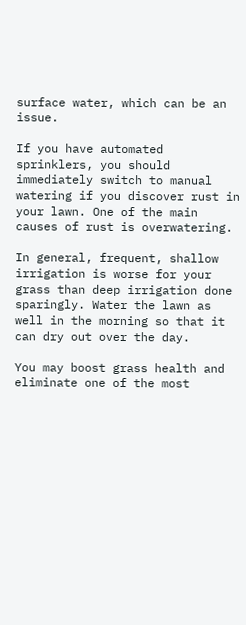surface water, which can be an issue.

If you have automated sprinklers, you should immediately switch to manual watering if you discover rust in your lawn. One of the main causes of rust is overwatering.

In general, frequent, shallow irrigation is worse for your grass than deep irrigation done sparingly. Water the lawn as well in the morning so that it can dry out over the day.

You may boost grass health and eliminate one of the most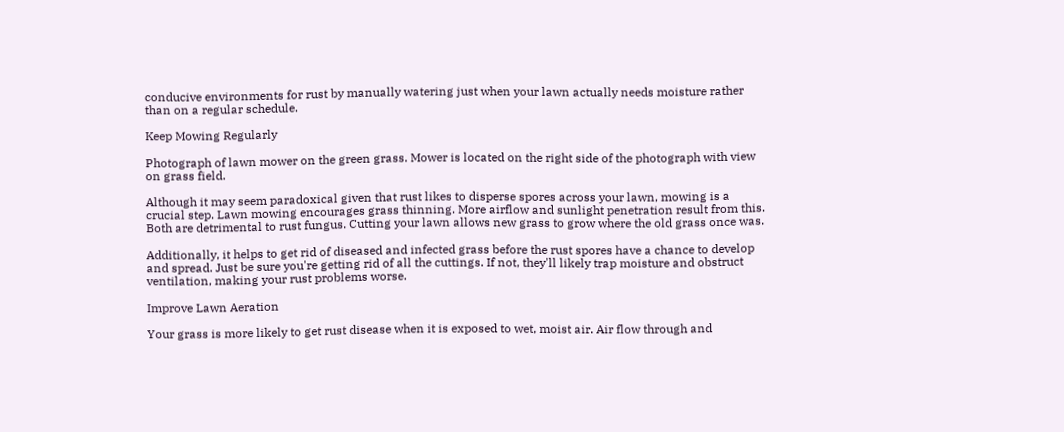conducive environments for rust by manually watering just when your lawn actually needs moisture rather than on a regular schedule.

Keep Mowing Regularly

Photograph of lawn mower on the green grass. Mower is located on the right side of the photograph with view on grass field.

Although it may seem paradoxical given that rust likes to disperse spores across your lawn, mowing is a crucial step. Lawn mowing encourages grass thinning. More airflow and sunlight penetration result from this. Both are detrimental to rust fungus. Cutting your lawn allows new grass to grow where the old grass once was.

Additionally, it helps to get rid of diseased and infected grass before the rust spores have a chance to develop and spread. Just be sure you're getting rid of all the cuttings. If not, they'll likely trap moisture and obstruct ventilation, making your rust problems worse.

Improve Lawn Aeration

Your grass is more likely to get rust disease when it is exposed to wet, moist air. Air flow through and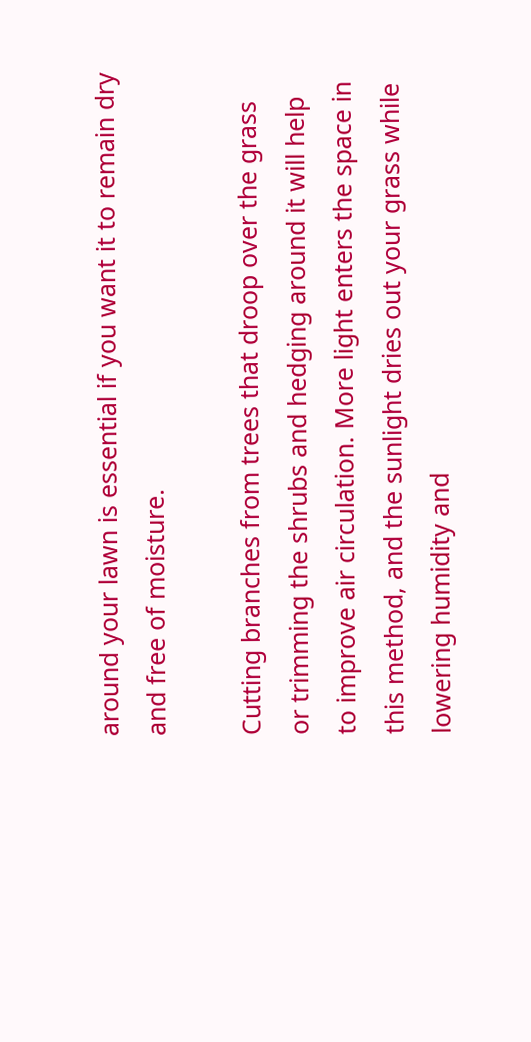around your lawn is essential if you want it to remain dry and free of moisture.

Cutting branches from trees that droop over the grass or trimming the shrubs and hedging around it will help to improve air circulation. More light enters the space in this method, and the sunlight dries out your grass while lowering humidity and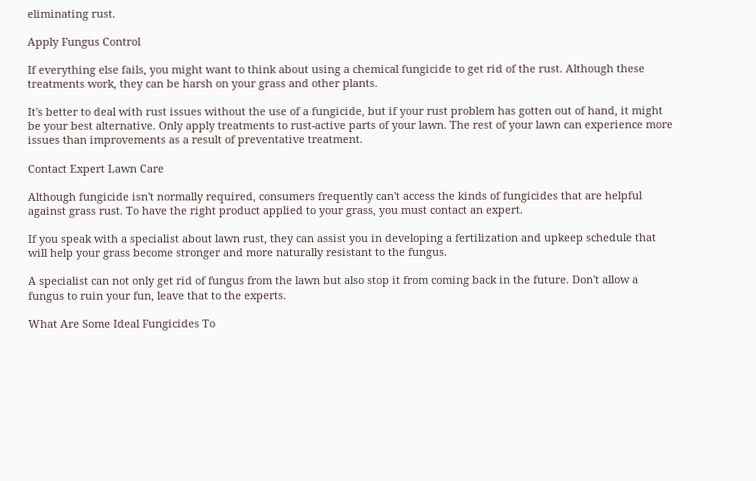eliminating rust.

Apply Fungus Control

If everything else fails, you might want to think about using a chemical fungicide to get rid of the rust. Although these treatments work, they can be harsh on your grass and other plants.

It's better to deal with rust issues without the use of a fungicide, but if your rust problem has gotten out of hand, it might be your best alternative. Only apply treatments to rust-active parts of your lawn. The rest of your lawn can experience more issues than improvements as a result of preventative treatment.

Contact Expert Lawn Care

Although fungicide isn't normally required, consumers frequently can't access the kinds of fungicides that are helpful against grass rust. To have the right product applied to your grass, you must contact an expert.

If you speak with a specialist about lawn rust, they can assist you in developing a fertilization and upkeep schedule that will help your grass become stronger and more naturally resistant to the fungus.

A specialist can not only get rid of fungus from the lawn but also stop it from coming back in the future. Don't allow a fungus to ruin your fun, leave that to the experts.

What Are Some Ideal Fungicides To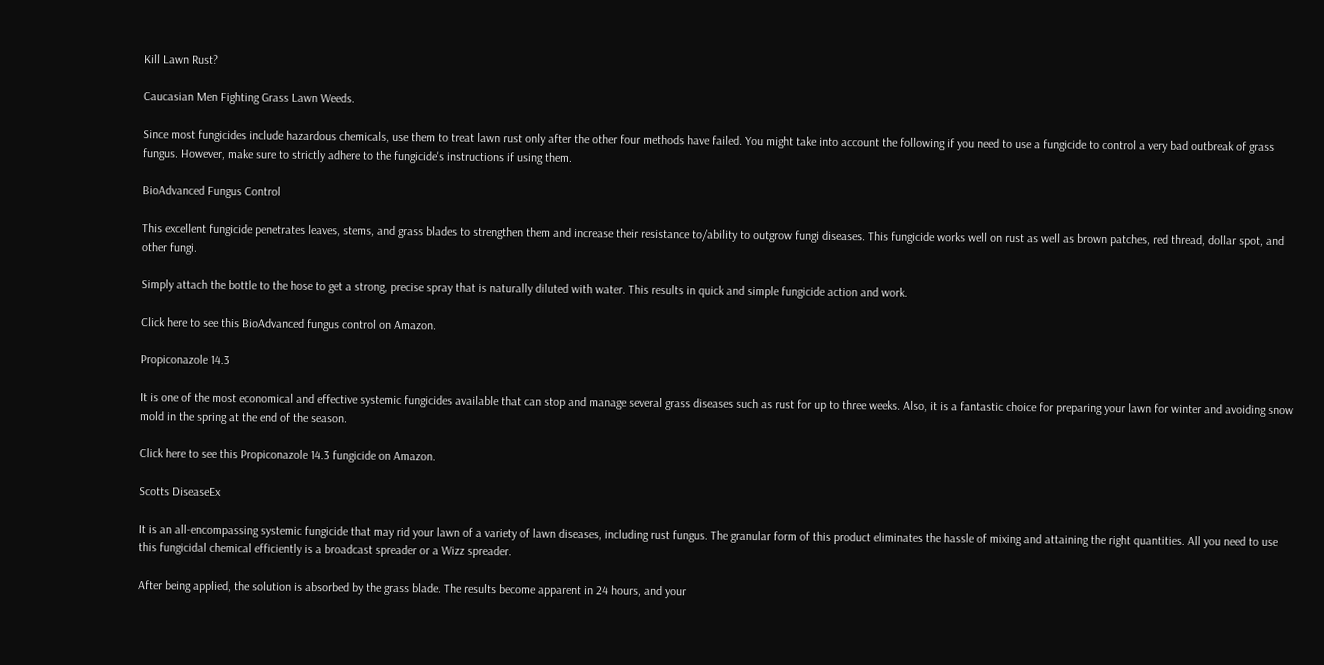Kill Lawn Rust?

Caucasian Men Fighting Grass Lawn Weeds.

Since most fungicides include hazardous chemicals, use them to treat lawn rust only after the other four methods have failed. You might take into account the following if you need to use a fungicide to control a very bad outbreak of grass fungus. However, make sure to strictly adhere to the fungicide's instructions if using them.

BioAdvanced Fungus Control

This excellent fungicide penetrates leaves, stems, and grass blades to strengthen them and increase their resistance to/ability to outgrow fungi diseases. This fungicide works well on rust as well as brown patches, red thread, dollar spot, and other fungi.

Simply attach the bottle to the hose to get a strong, precise spray that is naturally diluted with water. This results in quick and simple fungicide action and work.

Click here to see this BioAdvanced fungus control on Amazon.

Propiconazole 14.3

It is one of the most economical and effective systemic fungicides available that can stop and manage several grass diseases such as rust for up to three weeks. Also, it is a fantastic choice for preparing your lawn for winter and avoiding snow mold in the spring at the end of the season.

Click here to see this Propiconazole 14.3 fungicide on Amazon.

Scotts DiseaseEx

It is an all-encompassing systemic fungicide that may rid your lawn of a variety of lawn diseases, including rust fungus. The granular form of this product eliminates the hassle of mixing and attaining the right quantities. All you need to use this fungicidal chemical efficiently is a broadcast spreader or a Wizz spreader.

After being applied, the solution is absorbed by the grass blade. The results become apparent in 24 hours, and your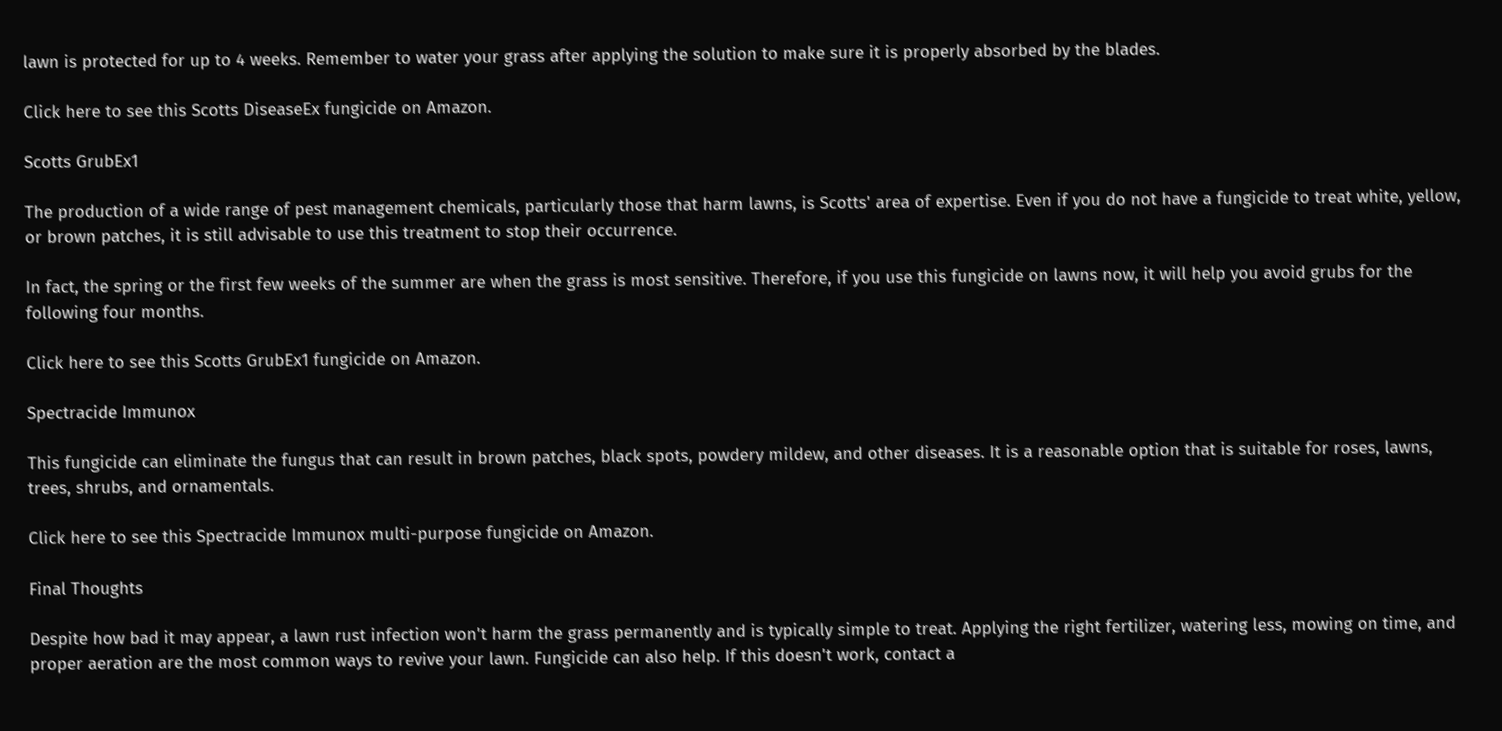lawn is protected for up to 4 weeks. Remember to water your grass after applying the solution to make sure it is properly absorbed by the blades.

Click here to see this Scotts DiseaseEx fungicide on Amazon.

Scotts GrubEx1

The production of a wide range of pest management chemicals, particularly those that harm lawns, is Scotts' area of expertise. Even if you do not have a fungicide to treat white, yellow, or brown patches, it is still advisable to use this treatment to stop their occurrence.

In fact, the spring or the first few weeks of the summer are when the grass is most sensitive. Therefore, if you use this fungicide on lawns now, it will help you avoid grubs for the following four months.

Click here to see this Scotts GrubEx1 fungicide on Amazon.

Spectracide Immunox

This fungicide can eliminate the fungus that can result in brown patches, black spots, powdery mildew, and other diseases. It is a reasonable option that is suitable for roses, lawns, trees, shrubs, and ornamentals.

Click here to see this Spectracide Immunox multi-purpose fungicide on Amazon.

Final Thoughts

Despite how bad it may appear, a lawn rust infection won't harm the grass permanently and is typically simple to treat. Applying the right fertilizer, watering less, mowing on time, and proper aeration are the most common ways to revive your lawn. Fungicide can also help. If this doesn't work, contact a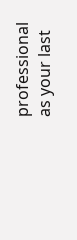professional as your last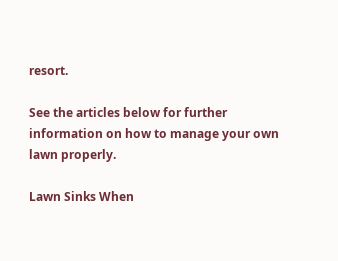resort.

See the articles below for further information on how to manage your own lawn properly.

Lawn Sinks When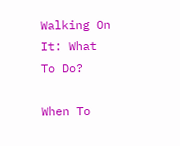Walking On It: What To Do?

When To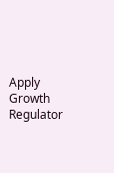Apply Growth Regulator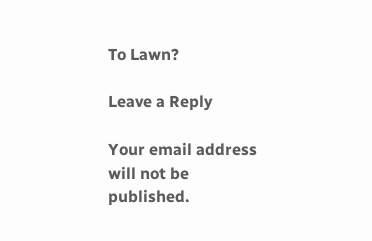To Lawn?

Leave a Reply

Your email address will not be published.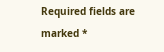Required fields are marked *